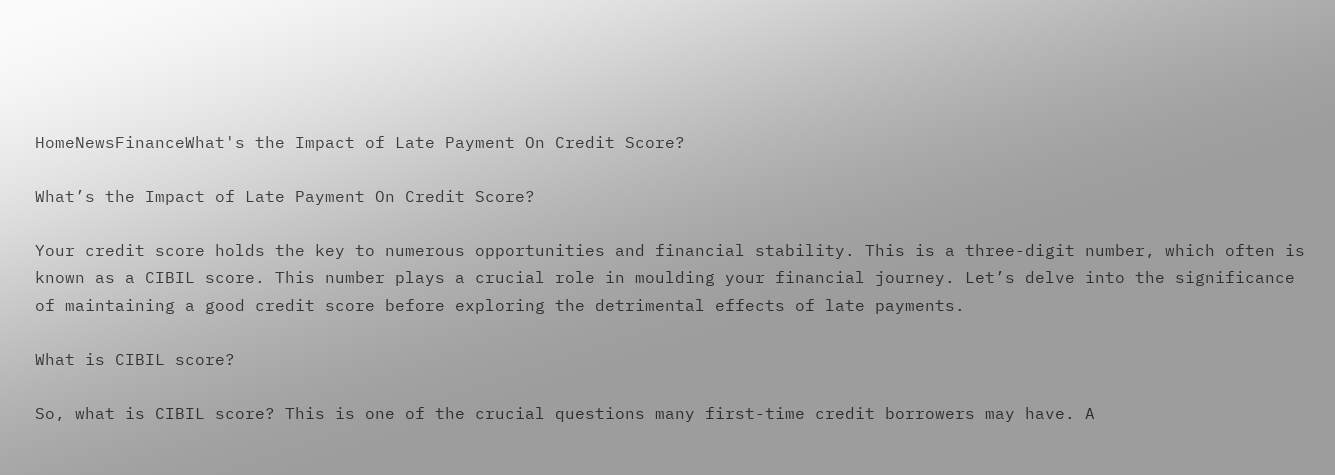HomeNewsFinanceWhat's the Impact of Late Payment On Credit Score?

What’s the Impact of Late Payment On Credit Score?

Your credit score holds the key to numerous opportunities and financial stability. This is a three-digit number, which often is known as a CIBIL score. This number plays a crucial role in moulding your financial journey. Let’s delve into the significance of maintaining a good credit score before exploring the detrimental effects of late payments.

What is CIBIL score?

So, what is CIBIL score? This is one of the crucial questions many first-time credit borrowers may have. A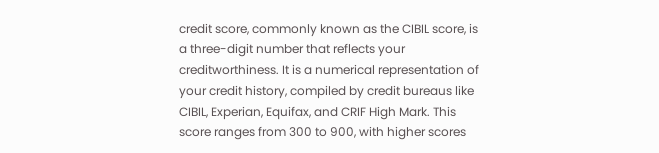credit score, commonly known as the CIBIL score, is a three-digit number that reflects your creditworthiness. It is a numerical representation of your credit history, compiled by credit bureaus like CIBIL, Experian, Equifax, and CRIF High Mark. This score ranges from 300 to 900, with higher scores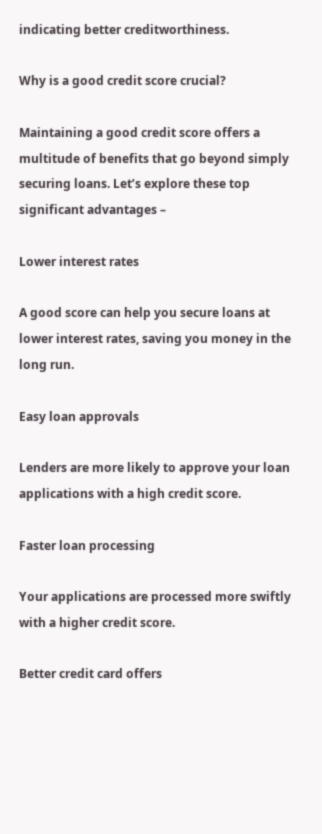indicating better creditworthiness.

Why is a good credit score crucial?

Maintaining a good credit score offers a multitude of benefits that go beyond simply securing loans. Let’s explore these top significant advantages –

Lower interest rates

A good score can help you secure loans at lower interest rates, saving you money in the long run.

Easy loan approvals

Lenders are more likely to approve your loan applications with a high credit score.

Faster loan processing

Your applications are processed more swiftly with a higher credit score.

Better credit card offers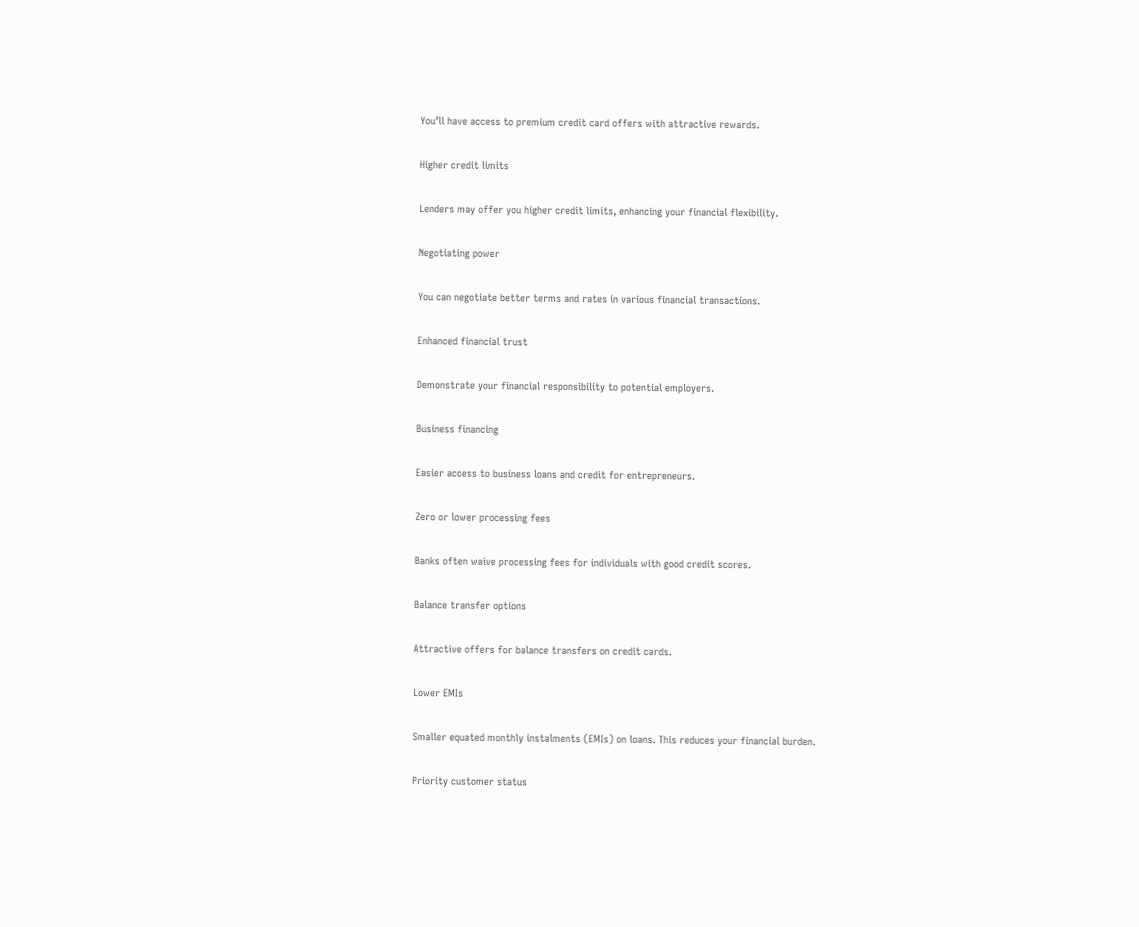You’ll have access to premium credit card offers with attractive rewards.

Higher credit limits

Lenders may offer you higher credit limits, enhancing your financial flexibility.

Negotiating power

You can negotiate better terms and rates in various financial transactions.

Enhanced financial trust

Demonstrate your financial responsibility to potential employers.

Business financing

Easier access to business loans and credit for entrepreneurs.

Zero or lower processing fees

Banks often waive processing fees for individuals with good credit scores.

Balance transfer options

Attractive offers for balance transfers on credit cards.

Lower EMIs

Smaller equated monthly instalments (EMIs) on loans. This reduces your financial burden.

Priority customer status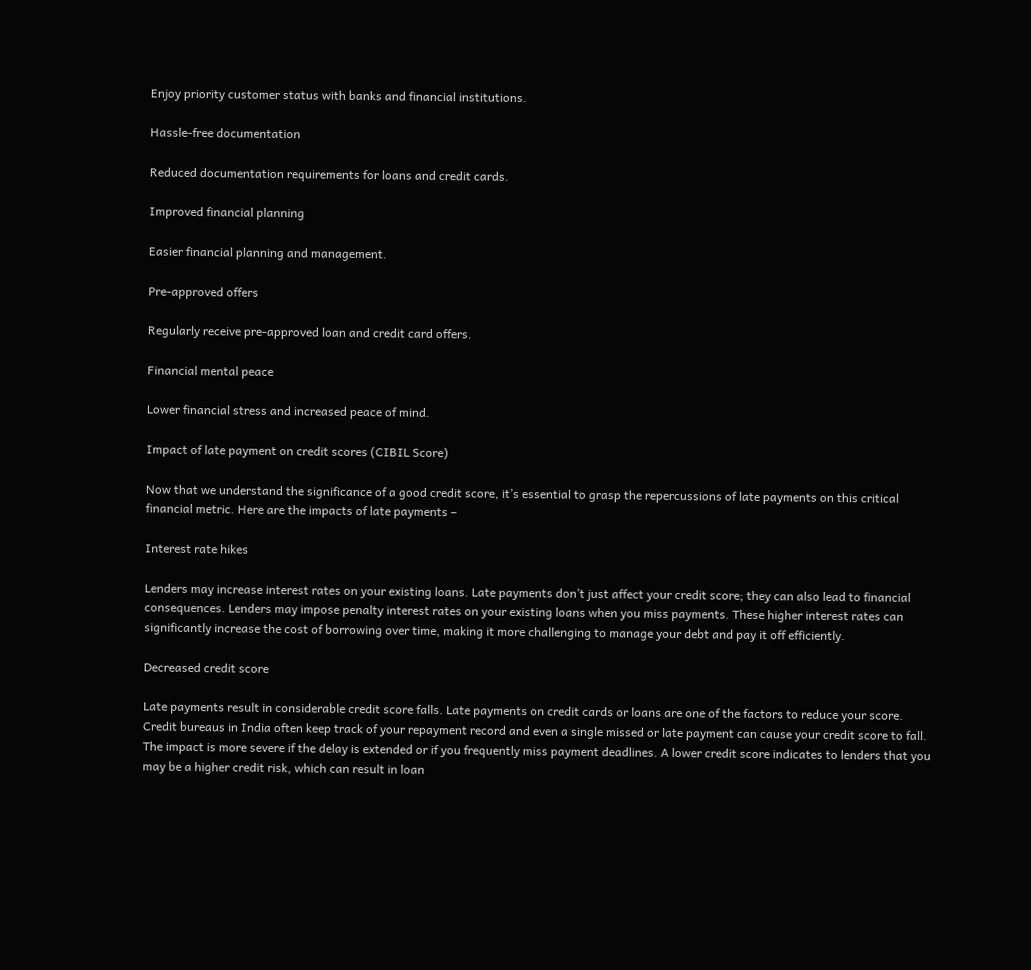Enjoy priority customer status with banks and financial institutions.

Hassle-free documentation

Reduced documentation requirements for loans and credit cards.

Improved financial planning

Easier financial planning and management.

Pre-approved offers

Regularly receive pre-approved loan and credit card offers.

Financial mental peace

Lower financial stress and increased peace of mind.

Impact of late payment on credit scores (CIBIL Score)

Now that we understand the significance of a good credit score, it’s essential to grasp the repercussions of late payments on this critical financial metric. Here are the impacts of late payments –

Interest rate hikes

Lenders may increase interest rates on your existing loans. Late payments don’t just affect your credit score; they can also lead to financial consequences. Lenders may impose penalty interest rates on your existing loans when you miss payments. These higher interest rates can significantly increase the cost of borrowing over time, making it more challenging to manage your debt and pay it off efficiently.

Decreased credit score

Late payments result in considerable credit score falls. Late payments on credit cards or loans are one of the factors to reduce your score. Credit bureaus in India often keep track of your repayment record and even a single missed or late payment can cause your credit score to fall. The impact is more severe if the delay is extended or if you frequently miss payment deadlines. A lower credit score indicates to lenders that you may be a higher credit risk, which can result in loan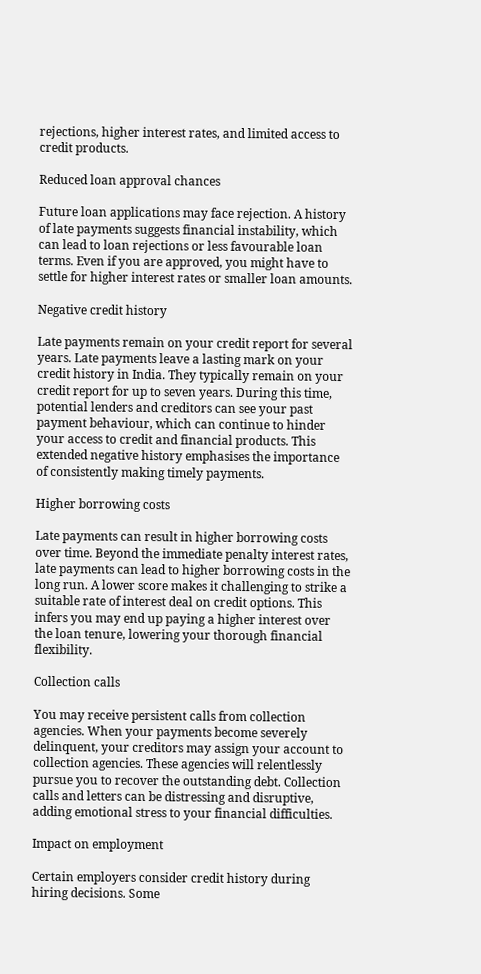rejections, higher interest rates, and limited access to credit products.

Reduced loan approval chances

Future loan applications may face rejection. A history of late payments suggests financial instability, which can lead to loan rejections or less favourable loan terms. Even if you are approved, you might have to settle for higher interest rates or smaller loan amounts.

Negative credit history

Late payments remain on your credit report for several years. Late payments leave a lasting mark on your credit history in India. They typically remain on your credit report for up to seven years. During this time, potential lenders and creditors can see your past payment behaviour, which can continue to hinder your access to credit and financial products. This extended negative history emphasises the importance of consistently making timely payments.

Higher borrowing costs

Late payments can result in higher borrowing costs over time. Beyond the immediate penalty interest rates, late payments can lead to higher borrowing costs in the long run. A lower score makes it challenging to strike a suitable rate of interest deal on credit options. This infers you may end up paying a higher interest over the loan tenure, lowering your thorough financial flexibility.

Collection calls

You may receive persistent calls from collection agencies. When your payments become severely delinquent, your creditors may assign your account to collection agencies. These agencies will relentlessly pursue you to recover the outstanding debt. Collection calls and letters can be distressing and disruptive, adding emotional stress to your financial difficulties.

Impact on employment

Certain employers consider credit history during hiring decisions. Some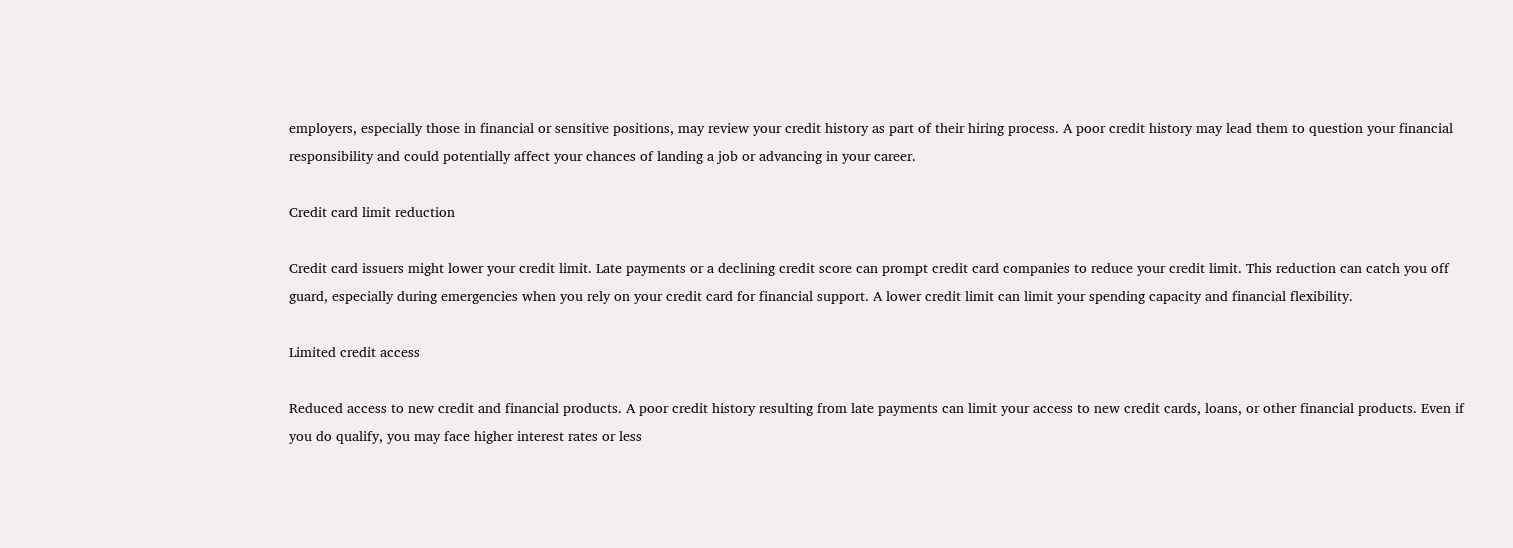employers, especially those in financial or sensitive positions, may review your credit history as part of their hiring process. A poor credit history may lead them to question your financial responsibility and could potentially affect your chances of landing a job or advancing in your career.

Credit card limit reduction

Credit card issuers might lower your credit limit. Late payments or a declining credit score can prompt credit card companies to reduce your credit limit. This reduction can catch you off guard, especially during emergencies when you rely on your credit card for financial support. A lower credit limit can limit your spending capacity and financial flexibility.

Limited credit access

Reduced access to new credit and financial products. A poor credit history resulting from late payments can limit your access to new credit cards, loans, or other financial products. Even if you do qualify, you may face higher interest rates or less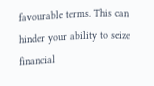favourable terms. This can hinder your ability to seize financial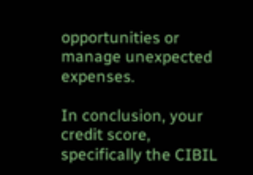opportunities or manage unexpected expenses.

In conclusion, your credit score, specifically the CIBIL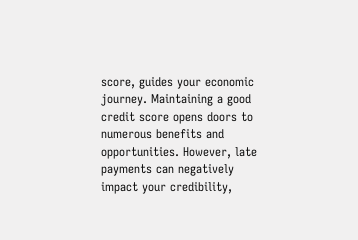score, guides your economic journey. Maintaining a good credit score opens doors to numerous benefits and opportunities. However, late payments can negatively impact your credibility,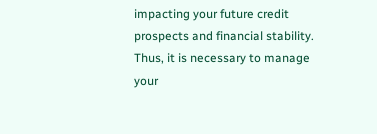impacting your future credit prospects and financial stability. Thus, it is necessary to manage your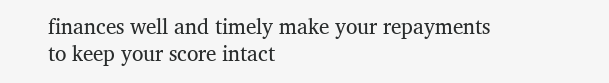finances well and timely make your repayments to keep your score intact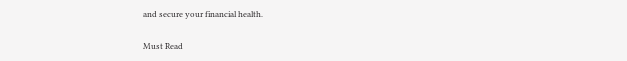and secure your financial health.

Must Read